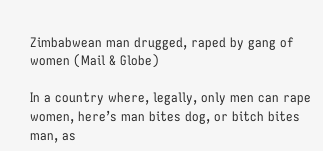Zimbabwean man drugged, raped by gang of women (Mail & Globe)

In a country where, legally, only men can rape women, here’s man bites dog, or bitch bites man, as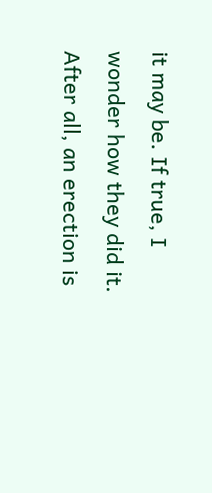it may be. If true, I wonder how they did it. After all, an erection is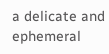a delicate and ephemeral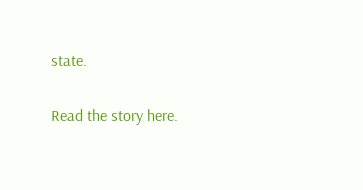state.

Read the story here.